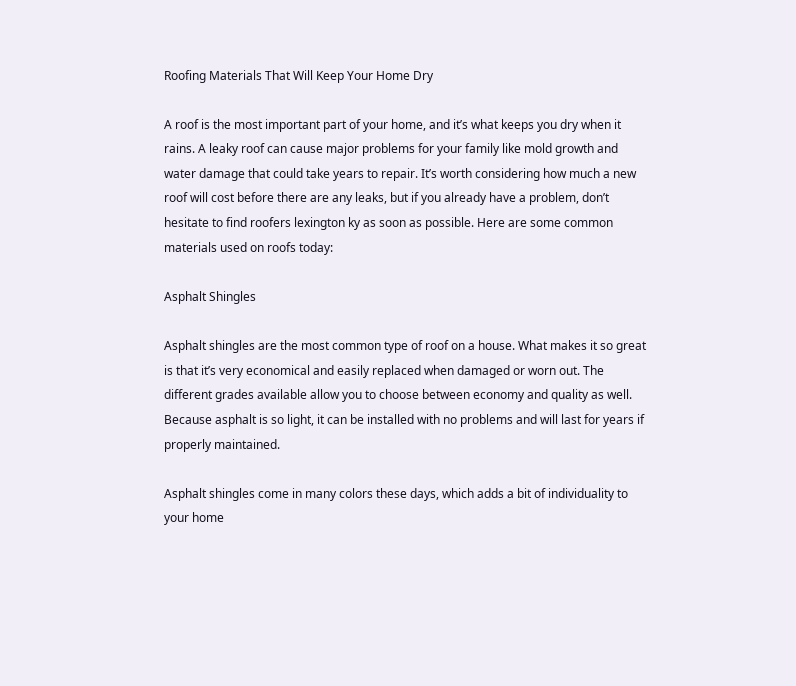Roofing Materials That Will Keep Your Home Dry

A roof is the most important part of your home, and it’s what keeps you dry when it rains. A leaky roof can cause major problems for your family like mold growth and water damage that could take years to repair. It’s worth considering how much a new roof will cost before there are any leaks, but if you already have a problem, don’t hesitate to find roofers lexington ky as soon as possible. Here are some common materials used on roofs today:

Asphalt Shingles

Asphalt shingles are the most common type of roof on a house. What makes it so great is that it’s very economical and easily replaced when damaged or worn out. The different grades available allow you to choose between economy and quality as well. Because asphalt is so light, it can be installed with no problems and will last for years if properly maintained.

Asphalt shingles come in many colors these days, which adds a bit of individuality to your home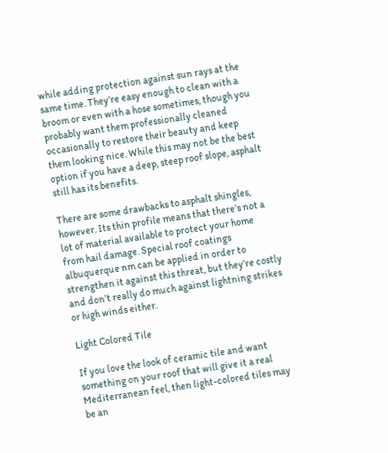while adding protection against sun rays at the same time. They’re easy enough to clean with a broom or even with a hose sometimes, though you probably want them professionally cleaned occasionally to restore their beauty and keep them looking nice. While this may not be the best option if you have a deep, steep roof slope, asphalt still has its benefits.

There are some drawbacks to asphalt shingles, however. Its thin profile means that there’s not a lot of material available to protect your home from hail damage. Special roof coatings albuquerque nm can be applied in order to strengthen it against this threat, but they’re costly and don’t really do much against lightning strikes or high winds either.

Light Colored Tile

If you love the look of ceramic tile and want something on your roof that will give it a real Mediterranean feel, then light-colored tiles may be an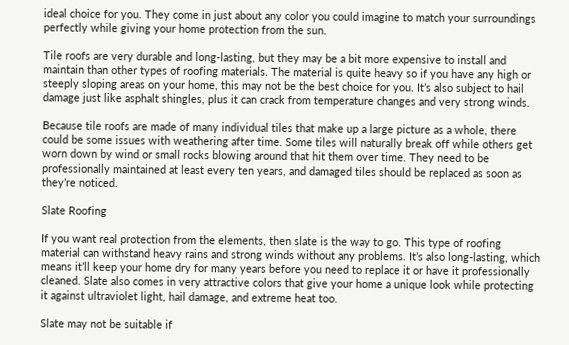ideal choice for you. They come in just about any color you could imagine to match your surroundings perfectly while giving your home protection from the sun.

Tile roofs are very durable and long-lasting, but they may be a bit more expensive to install and maintain than other types of roofing materials. The material is quite heavy so if you have any high or steeply sloping areas on your home, this may not be the best choice for you. It’s also subject to hail damage just like asphalt shingles, plus it can crack from temperature changes and very strong winds.

Because tile roofs are made of many individual tiles that make up a large picture as a whole, there could be some issues with weathering after time. Some tiles will naturally break off while others get worn down by wind or small rocks blowing around that hit them over time. They need to be professionally maintained at least every ten years, and damaged tiles should be replaced as soon as they’re noticed.

Slate Roofing

If you want real protection from the elements, then slate is the way to go. This type of roofing material can withstand heavy rains and strong winds without any problems. It’s also long-lasting, which means it’ll keep your home dry for many years before you need to replace it or have it professionally cleaned. Slate also comes in very attractive colors that give your home a unique look while protecting it against ultraviolet light, hail damage, and extreme heat too.

Slate may not be suitable if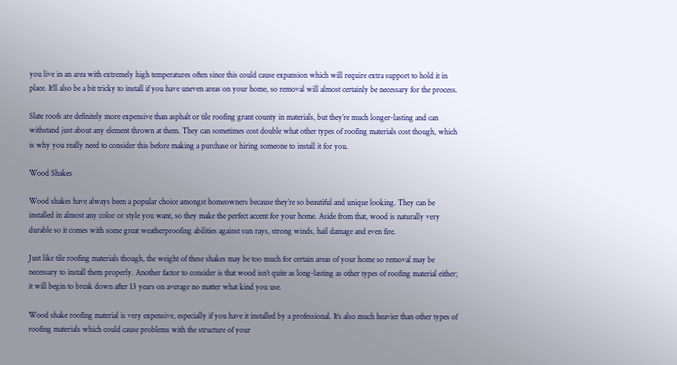you live in an area with extremely high temperatures often since this could cause expansion which will require extra support to hold it in place. It’ll also be a bit tricky to install if you have uneven areas on your home, so removal will almost certainly be necessary for the process.

Slate roofs are definitely more expensive than asphalt or tile roofing grant county in materials, but they’re much longer-lasting and can withstand just about any element thrown at them. They can sometimes cost double what other types of roofing materials cost though, which is why you really need to consider this before making a purchase or hiring someone to install it for you.

Wood Shakes

Wood shakes have always been a popular choice amongst homeowners because they’re so beautiful and unique looking. They can be installed in almost any color or style you want, so they make the perfect accent for your home. Aside from that, wood is naturally very durable so it comes with some great weatherproofing abilities against sun rays, strong winds, hail damage and even fire.

Just like tile roofing materials though, the weight of these shakes may be too much for certain areas of your home so removal may be necessary to install them properly. Another factor to consider is that wood isn’t quite as long-lasting as other types of roofing material either; it will begin to break down after 13 years on average no matter what kind you use.

Wood shake roofing material is very expensive, especially if you have it installed by a professional. It’s also much heavier than other types of roofing materials which could cause problems with the structure of your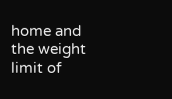home and the weight limit of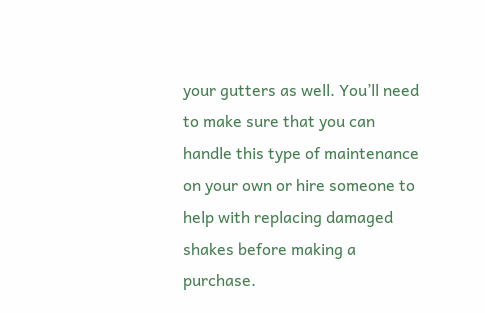your gutters as well. You’ll need to make sure that you can handle this type of maintenance on your own or hire someone to help with replacing damaged shakes before making a purchase.